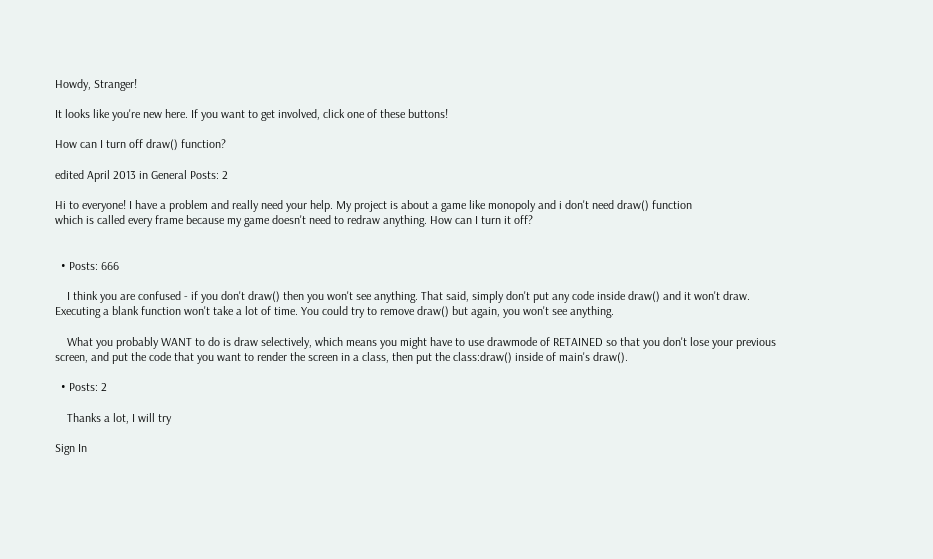Howdy, Stranger!

It looks like you're new here. If you want to get involved, click one of these buttons!

How can I turn off draw() function?

edited April 2013 in General Posts: 2

Hi to everyone! I have a problem and really need your help. My project is about a game like monopoly and i don't need draw() function
which is called every frame because my game doesn't need to redraw anything. How can I turn it off?


  • Posts: 666

    I think you are confused - if you don't draw() then you won't see anything. That said, simply don't put any code inside draw() and it won't draw. Executing a blank function won't take a lot of time. You could try to remove draw() but again, you won't see anything.

    What you probably WANT to do is draw selectively, which means you might have to use drawmode of RETAINED so that you don't lose your previous screen, and put the code that you want to render the screen in a class, then put the class:draw() inside of main's draw().

  • Posts: 2

    Thanks a lot, I will try

Sign In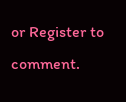or Register to comment.